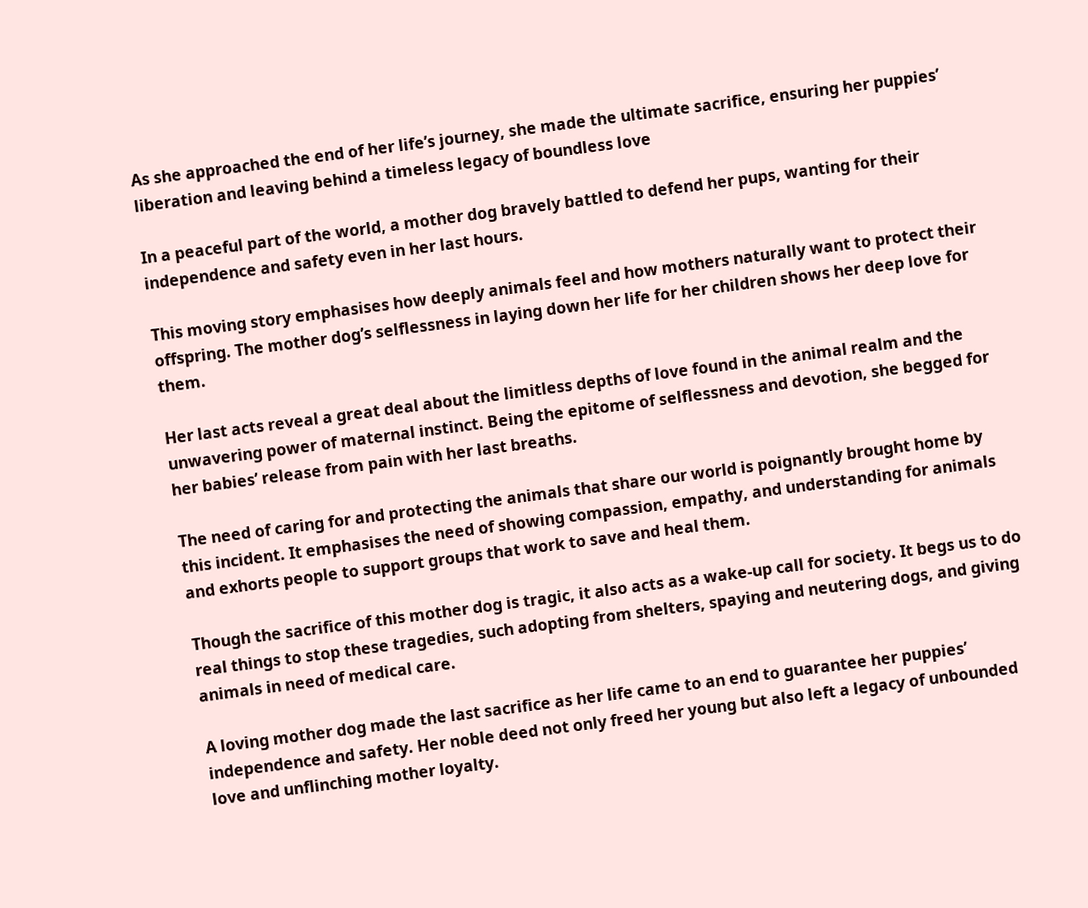As she approached the end of her life’s journey, she made the ultimate sacrifice, ensuring her puppies’ liberation and leaving behind a timeless legacy of boundless love

In a peaceful part of the world, a mother dog bravely battled to defend her pups, wanting for their independence and safety even in her last hours.

This moving story emphasises how deeply animals feel and how mothers naturally want to protect their offspring. The mother dog’s selflessness in laying down her life for her children shows her deep love for them.

Her last acts reveal a great deal about the limitless depths of love found in the animal realm and the unwavering power of maternal instinct. Being the epitome of selflessness and devotion, she begged for her babies’ release from pain with her last breaths.

The need of caring for and protecting the animals that share our world is poignantly brought home by this incident. It emphasises the need of showing compassion, empathy, and understanding for animals and exhorts people to support groups that work to save and heal them.

Though the sacrifice of this mother dog is tragic, it also acts as a wake-up call for society. It begs us to do real things to stop these tragedies, such adopting from shelters, spaying and neutering dogs, and giving animals in need of medical care.

A loving mother dog made the last sacrifice as her life came to an end to guarantee her puppies’ independence and safety. Her noble deed not only freed her young but also left a legacy of unbounded love and unflinching mother loyalty.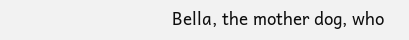Bella, the mother dog, who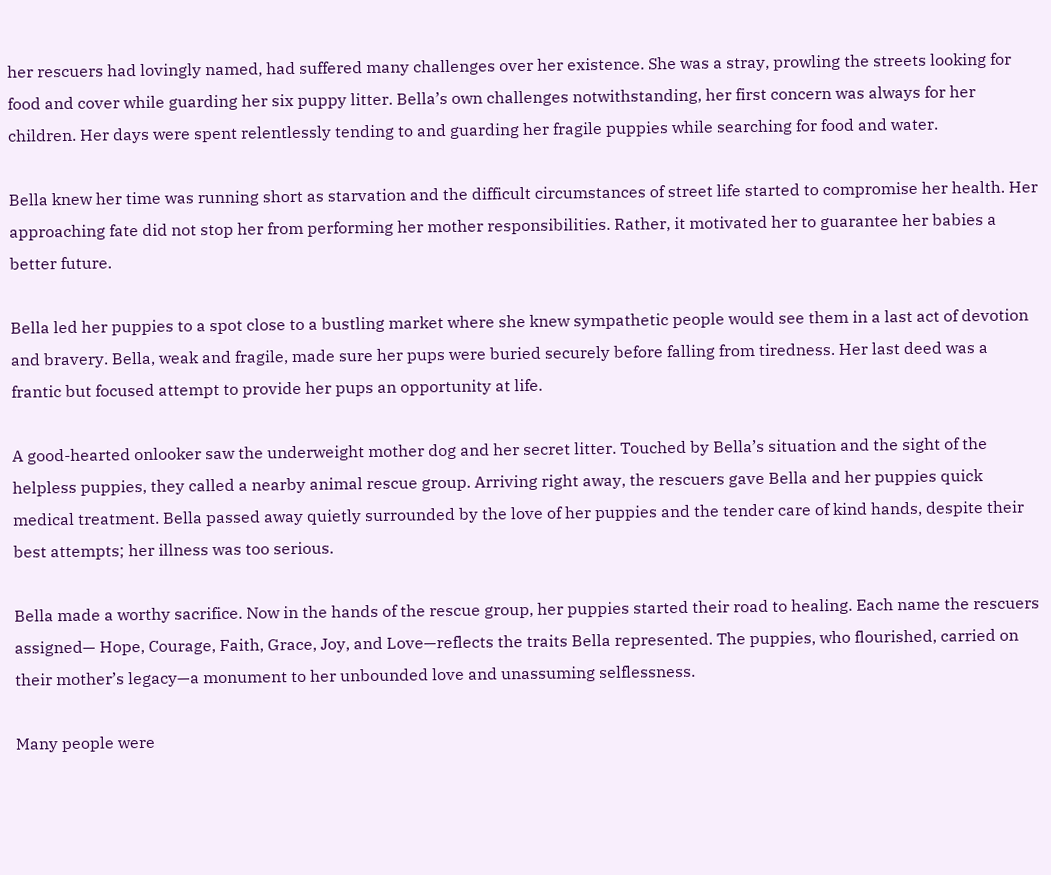her rescuers had lovingly named, had suffered many challenges over her existence. She was a stray, prowling the streets looking for food and cover while guarding her six puppy litter. Bella’s own challenges notwithstanding, her first concern was always for her children. Her days were spent relentlessly tending to and guarding her fragile puppies while searching for food and water.

Bella knew her time was running short as starvation and the difficult circumstances of street life started to compromise her health. Her approaching fate did not stop her from performing her mother responsibilities. Rather, it motivated her to guarantee her babies a better future.

Bella led her puppies to a spot close to a bustling market where she knew sympathetic people would see them in a last act of devotion and bravery. Bella, weak and fragile, made sure her pups were buried securely before falling from tiredness. Her last deed was a frantic but focused attempt to provide her pups an opportunity at life.

A good-hearted onlooker saw the underweight mother dog and her secret litter. Touched by Bella’s situation and the sight of the helpless puppies, they called a nearby animal rescue group. Arriving right away, the rescuers gave Bella and her puppies quick medical treatment. Bella passed away quietly surrounded by the love of her puppies and the tender care of kind hands, despite their best attempts; her illness was too serious.

Bella made a worthy sacrifice. Now in the hands of the rescue group, her puppies started their road to healing. Each name the rescuers assigned— Hope, Courage, Faith, Grace, Joy, and Love—reflects the traits Bella represented. The puppies, who flourished, carried on their mother’s legacy—a monument to her unbounded love and unassuming selflessness.

Many people were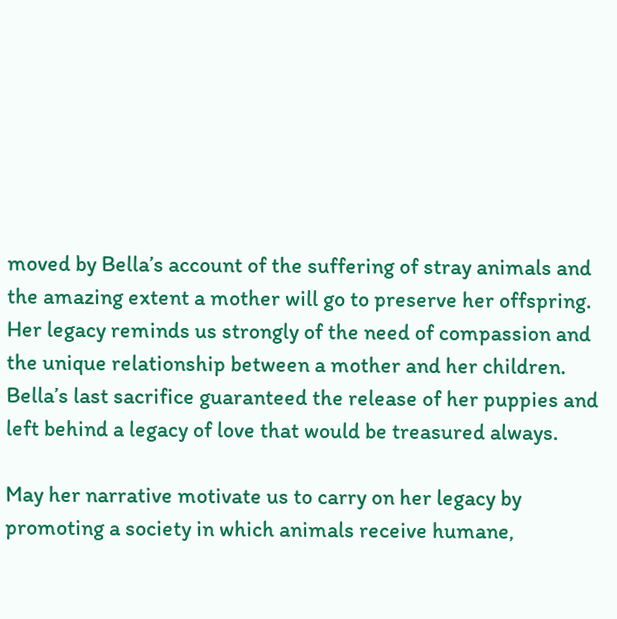moved by Bella’s account of the suffering of stray animals and the amazing extent a mother will go to preserve her offspring. Her legacy reminds us strongly of the need of compassion and the unique relationship between a mother and her children. Bella’s last sacrifice guaranteed the release of her puppies and left behind a legacy of love that would be treasured always.

May her narrative motivate us to carry on her legacy by promoting a society in which animals receive humane,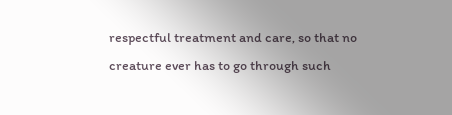respectful treatment and care, so that no creature ever has to go through such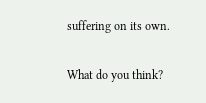suffering on its own.

What do you think?